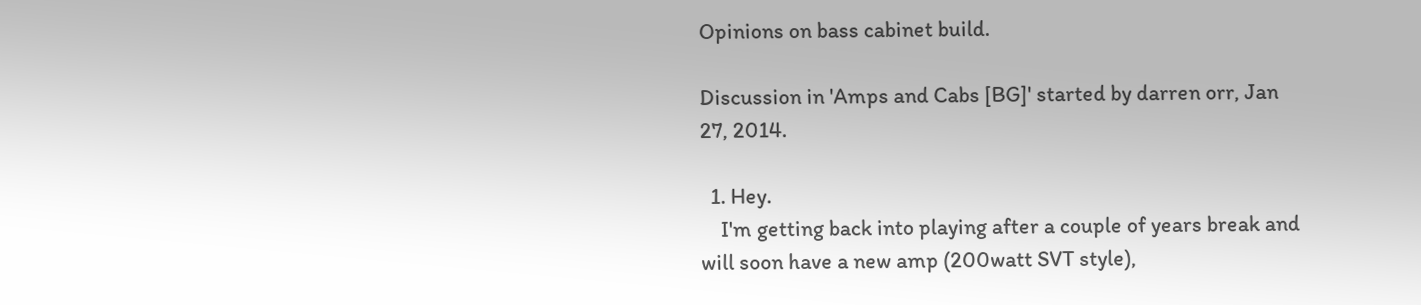Opinions on bass cabinet build.

Discussion in 'Amps and Cabs [BG]' started by darren orr, Jan 27, 2014.

  1. Hey.
    I'm getting back into playing after a couple of years break and will soon have a new amp (200watt SVT style),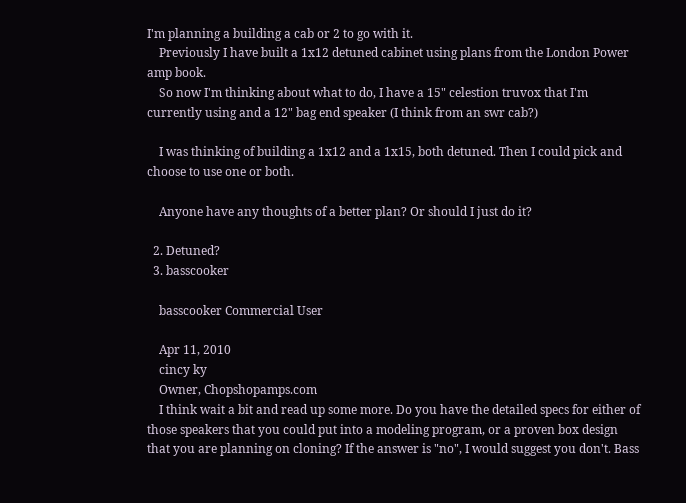I'm planning a building a cab or 2 to go with it.
    Previously I have built a 1x12 detuned cabinet using plans from the London Power amp book.
    So now I'm thinking about what to do, I have a 15" celestion truvox that I'm currently using and a 12" bag end speaker (I think from an swr cab?)

    I was thinking of building a 1x12 and a 1x15, both detuned. Then I could pick and choose to use one or both.

    Anyone have any thoughts of a better plan? Or should I just do it?

  2. Detuned?
  3. basscooker

    basscooker Commercial User

    Apr 11, 2010
    cincy ky
    Owner, Chopshopamps.com
    I think wait a bit and read up some more. Do you have the detailed specs for either of those speakers that you could put into a modeling program, or a proven box design that you are planning on cloning? If the answer is "no", I would suggest you don't. Bass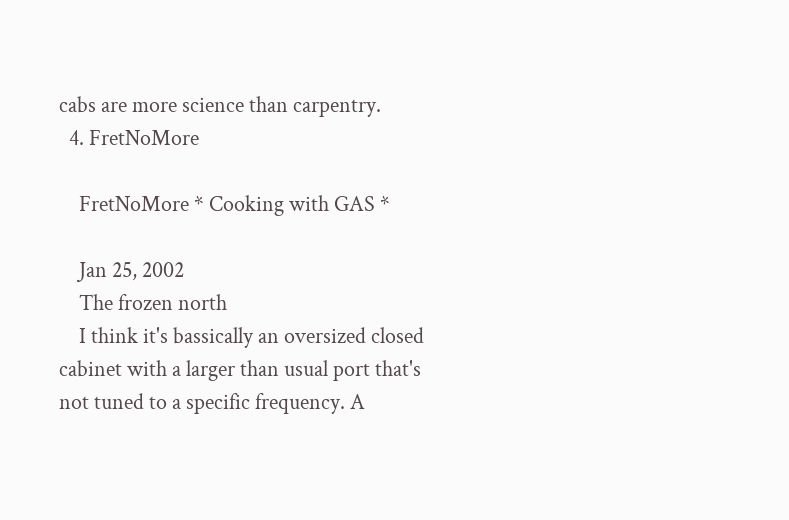cabs are more science than carpentry.
  4. FretNoMore

    FretNoMore * Cooking with GAS *

    Jan 25, 2002
    The frozen north
    I think it's bassically an oversized closed cabinet with a larger than usual port that's not tuned to a specific frequency. A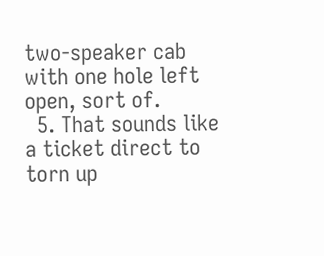two-speaker cab with one hole left open, sort of.
  5. That sounds like a ticket direct to torn up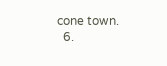cone town.
  6.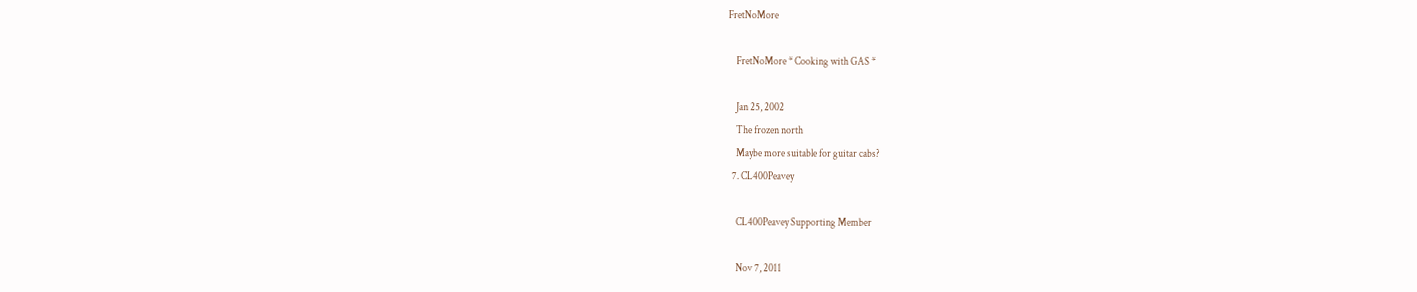FretNoMore

    FretNoMore * Cooking with GAS *

    Jan 25, 2002
    The frozen north
    Maybe more suitable for guitar cabs?
  7. CL400Peavey

    CL400Peavey Supporting Member

    Nov 7, 2011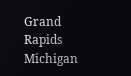Grand Rapids Michigan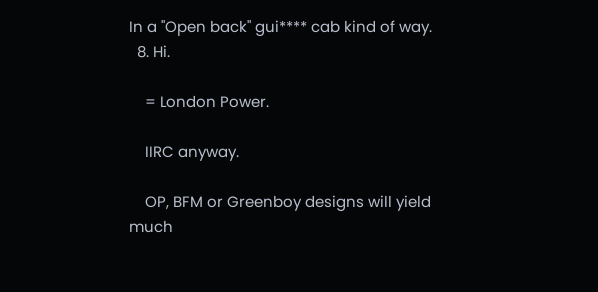In a "Open back" gui**** cab kind of way.
  8. Hi.

    = London Power.

    IIRC anyway.

    OP, BFM or Greenboy designs will yield much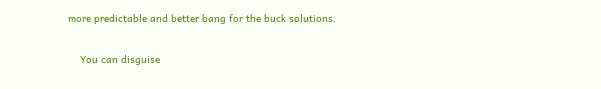more predictable and better bang for the buck solutions.

    You can disguise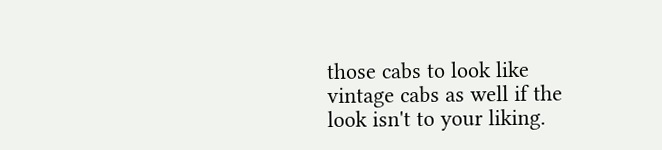those cabs to look like vintage cabs as well if the look isn't to your liking.